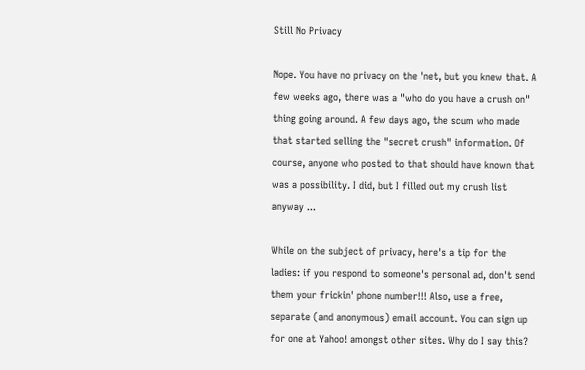Still No Privacy

Nope. You have no privacy on the 'net, but you knew that. A few weeks ago, there was a "who do you have a crush on" thing going around. A few days ago, the scum who made that started selling the "secret crush" information. Of course, anyone who posted to that should have known that was a possibility. I did, but I filled out my crush list anyway ...

While on the subject of privacy, here's a tip for the ladies: if you respond to someone's personal ad, don't send them your frickin' phone number!!! Also, use a free, separate (and anonymous) email account. You can sign up for one at Yahoo! amongst other sites. Why do I say this?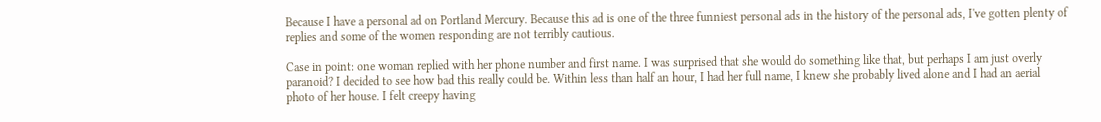Because I have a personal ad on Portland Mercury. Because this ad is one of the three funniest personal ads in the history of the personal ads, I've gotten plenty of replies and some of the women responding are not terribly cautious.

Case in point: one woman replied with her phone number and first name. I was surprised that she would do something like that, but perhaps I am just overly paranoid? I decided to see how bad this really could be. Within less than half an hour, I had her full name, I knew she probably lived alone and I had an aerial photo of her house. I felt creepy having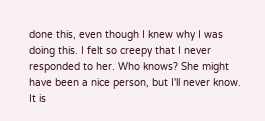done this, even though I knew why I was doing this. I felt so creepy that I never responded to her. Who knows? She might have been a nice person, but I'll never know.
It is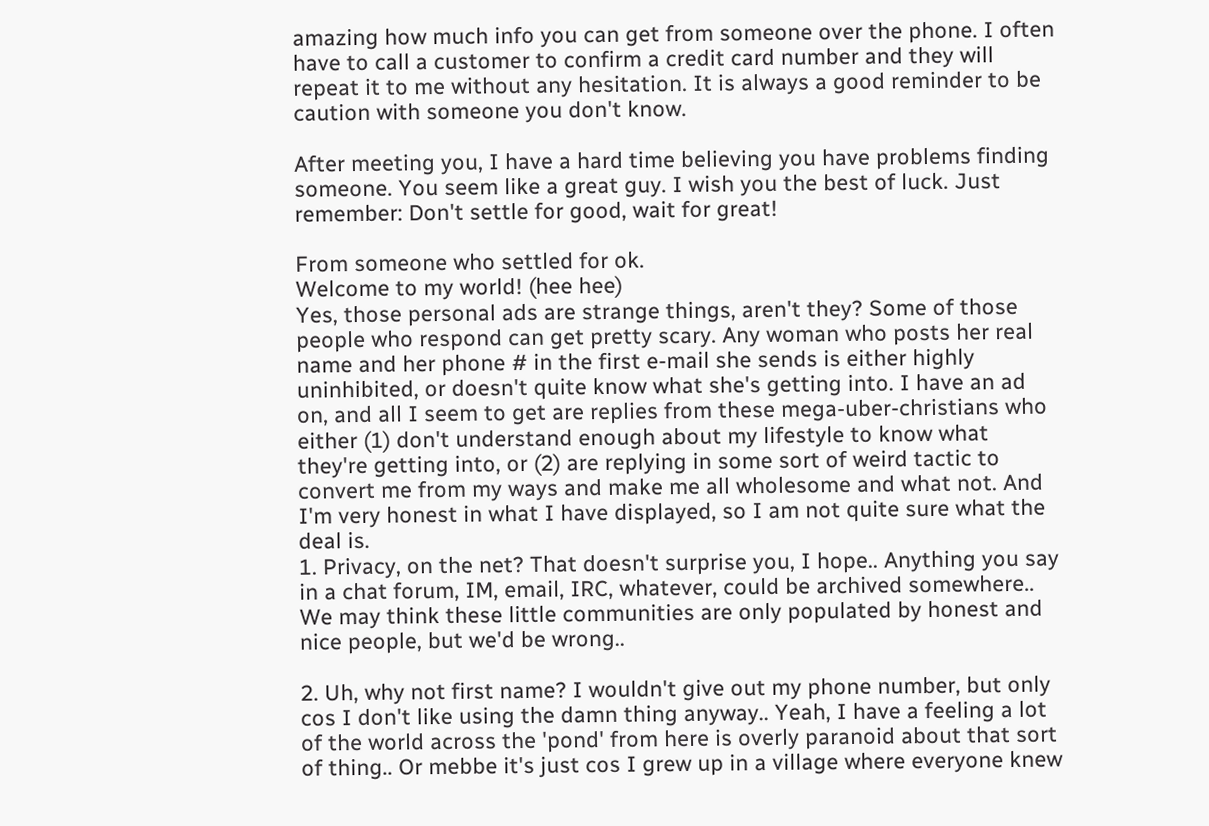amazing how much info you can get from someone over the phone. I often have to call a customer to confirm a credit card number and they will repeat it to me without any hesitation. It is always a good reminder to be caution with someone you don't know.

After meeting you, I have a hard time believing you have problems finding someone. You seem like a great guy. I wish you the best of luck. Just remember: Don't settle for good, wait for great!

From someone who settled for ok.
Welcome to my world! (hee hee)
Yes, those personal ads are strange things, aren't they? Some of those people who respond can get pretty scary. Any woman who posts her real name and her phone # in the first e-mail she sends is either highly uninhibited, or doesn't quite know what she's getting into. I have an ad on, and all I seem to get are replies from these mega-uber-christians who either (1) don't understand enough about my lifestyle to know what they're getting into, or (2) are replying in some sort of weird tactic to convert me from my ways and make me all wholesome and what not. And I'm very honest in what I have displayed, so I am not quite sure what the deal is.
1. Privacy, on the net? That doesn't surprise you, I hope.. Anything you say in a chat forum, IM, email, IRC, whatever, could be archived somewhere.. We may think these little communities are only populated by honest and nice people, but we'd be wrong..

2. Uh, why not first name? I wouldn't give out my phone number, but only cos I don't like using the damn thing anyway.. Yeah, I have a feeling a lot of the world across the 'pond' from here is overly paranoid about that sort of thing.. Or mebbe it's just cos I grew up in a village where everyone knew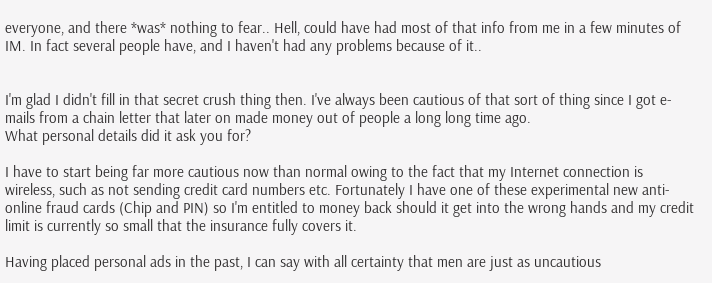everyone, and there *was* nothing to fear.. Hell, could have had most of that info from me in a few minutes of IM. In fact several people have, and I haven't had any problems because of it..


I'm glad I didn't fill in that secret crush thing then. I've always been cautious of that sort of thing since I got e-mails from a chain letter that later on made money out of people a long long time ago.
What personal details did it ask you for?

I have to start being far more cautious now than normal owing to the fact that my Internet connection is wireless, such as not sending credit card numbers etc. Fortunately I have one of these experimental new anti-online fraud cards (Chip and PIN) so I'm entitled to money back should it get into the wrong hands and my credit limit is currently so small that the insurance fully covers it.

Having placed personal ads in the past, I can say with all certainty that men are just as uncautious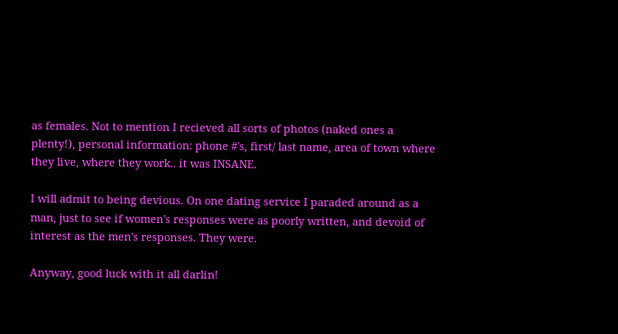as females. Not to mention I recieved all sorts of photos (naked ones a plenty!), personal information: phone #'s, first/ last name, area of town where they live, where they work.. it was INSANE.

I will admit to being devious. On one dating service I paraded around as a man, just to see if women's responses were as poorly written, and devoid of interest as the men's responses. They were.

Anyway, good luck with it all darlin!